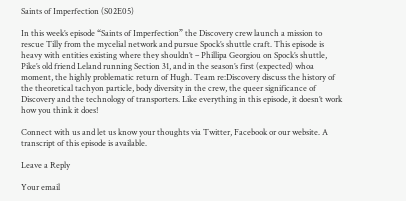Saints of Imperfection (S02E05)

In this week’s episode “Saints of Imperfection” the Discovery crew launch a mission to rescue Tilly from the mycelial network and pursue Spock’s shuttle craft. This episode is heavy with entities existing where they shouldn’t – Phillipa Georgiou on Spock’s shuttle, Pike’s old friend Leland running Section 31, and in the season’s first (expected) whoa moment, the highly problematic return of Hugh. Team re:Discovery discuss the history of the theoretical tachyon particle, body diversity in the crew, the queer significance of Discovery and the technology of transporters. Like everything in this episode, it doesn’t work how you think it does!

Connect with us and let us know your thoughts via Twitter, Facebook or our website. A transcript of this episode is available.

Leave a Reply

Your email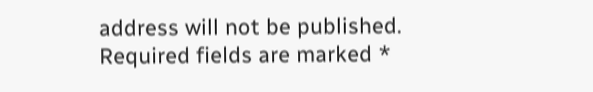address will not be published. Required fields are marked *